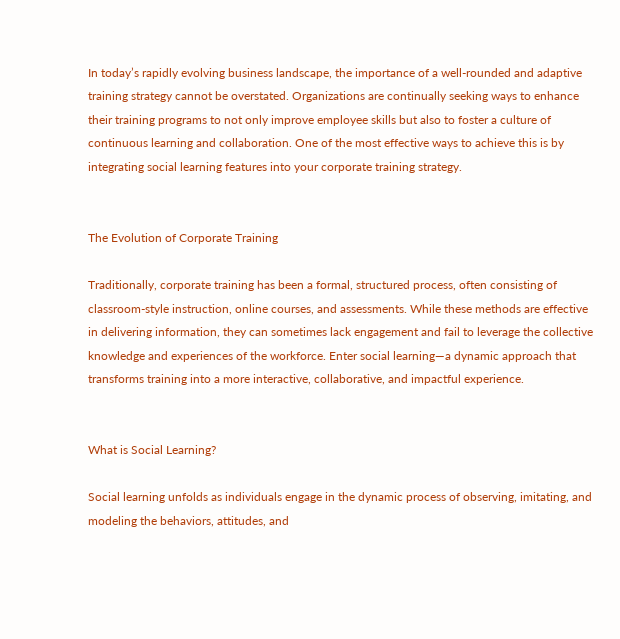In today’s rapidly evolving business landscape, the importance of a well-rounded and adaptive training strategy cannot be overstated. Organizations are continually seeking ways to enhance their training programs to not only improve employee skills but also to foster a culture of continuous learning and collaboration. One of the most effective ways to achieve this is by integrating social learning features into your corporate training strategy.


The Evolution of Corporate Training

Traditionally, corporate training has been a formal, structured process, often consisting of classroom-style instruction, online courses, and assessments. While these methods are effective in delivering information, they can sometimes lack engagement and fail to leverage the collective knowledge and experiences of the workforce. Enter social learning—a dynamic approach that transforms training into a more interactive, collaborative, and impactful experience.


What is Social Learning?

Social learning unfolds as individuals engage in the dynamic process of observing, imitating, and modeling the behaviors, attitudes, and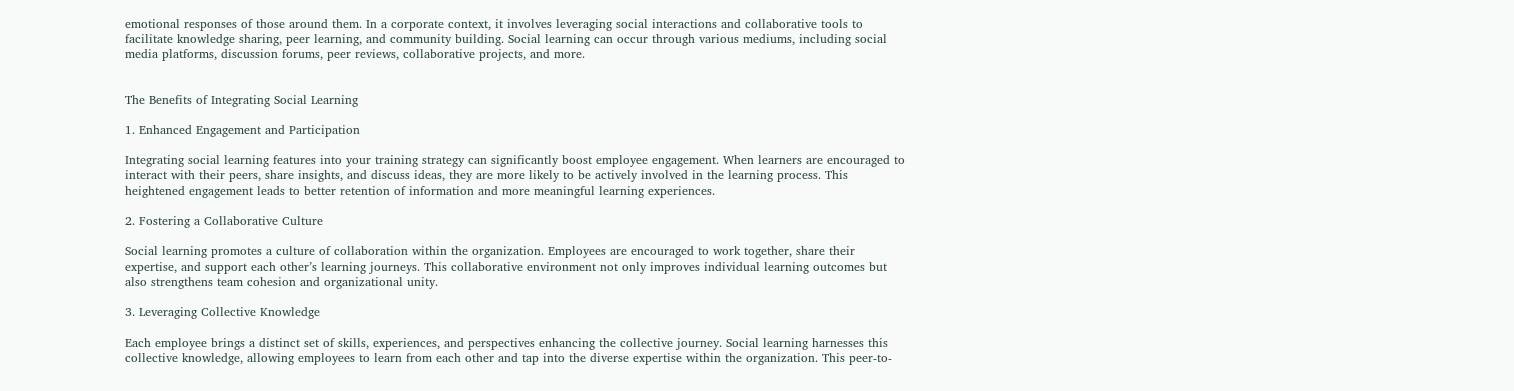emotional responses of those around them. In a corporate context, it involves leveraging social interactions and collaborative tools to facilitate knowledge sharing, peer learning, and community building. Social learning can occur through various mediums, including social media platforms, discussion forums, peer reviews, collaborative projects, and more.


The Benefits of Integrating Social Learning

1. Enhanced Engagement and Participation

Integrating social learning features into your training strategy can significantly boost employee engagement. When learners are encouraged to interact with their peers, share insights, and discuss ideas, they are more likely to be actively involved in the learning process. This heightened engagement leads to better retention of information and more meaningful learning experiences.

2. Fostering a Collaborative Culture

Social learning promotes a culture of collaboration within the organization. Employees are encouraged to work together, share their expertise, and support each other’s learning journeys. This collaborative environment not only improves individual learning outcomes but also strengthens team cohesion and organizational unity.

3. Leveraging Collective Knowledge

Each employee brings a distinct set of skills, experiences, and perspectives enhancing the collective journey. Social learning harnesses this collective knowledge, allowing employees to learn from each other and tap into the diverse expertise within the organization. This peer-to-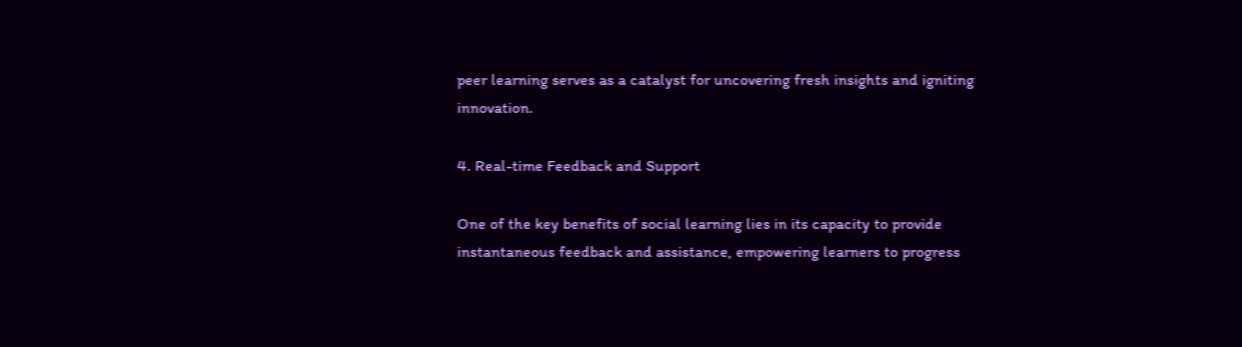peer learning serves as a catalyst for uncovering fresh insights and igniting innovation.

4. Real-time Feedback and Support

One of the key benefits of social learning lies in its capacity to provide instantaneous feedback and assistance, empowering learners to progress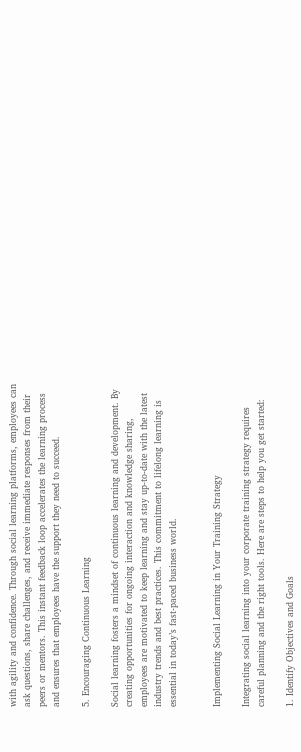with agility and confidence. Through social learning platforms, employees can ask questions, share challenges, and receive immediate responses from their peers or mentors. This instant feedback loop accelerates the learning process and ensures that employees have the support they need to succeed.

5. Encouraging Continuous Learning

Social learning fosters a mindset of continuous learning and development. By creating opportunities for ongoing interaction and knowledge sharing, employees are motivated to keep learning and stay up-to-date with the latest industry trends and best practices. This commitment to lifelong learning is essential in today’s fast-paced business world.


Implementing Social Learning in Your Training Strategy

Integrating social learning into your corporate training strategy requires careful planning and the right tools. Here are steps to help you get started:

1. Identify Objectives and Goals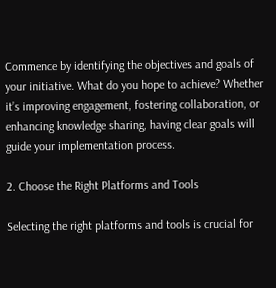Commence by identifying the objectives and goals of your initiative. What do you hope to achieve? Whether it’s improving engagement, fostering collaboration, or enhancing knowledge sharing, having clear goals will guide your implementation process.

2. Choose the Right Platforms and Tools

Selecting the right platforms and tools is crucial for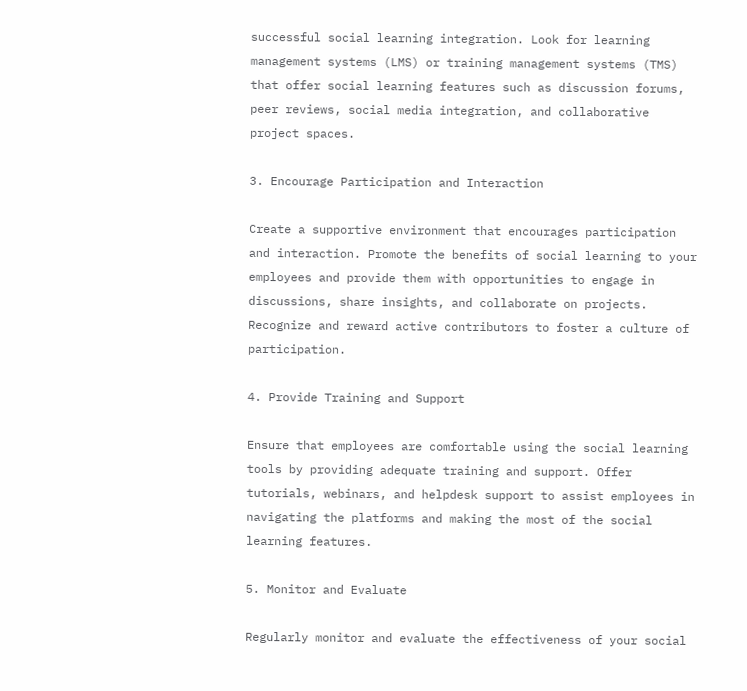successful social learning integration. Look for learning management systems (LMS) or training management systems (TMS) that offer social learning features such as discussion forums, peer reviews, social media integration, and collaborative project spaces.

3. Encourage Participation and Interaction

Create a supportive environment that encourages participation and interaction. Promote the benefits of social learning to your employees and provide them with opportunities to engage in discussions, share insights, and collaborate on projects. Recognize and reward active contributors to foster a culture of participation.

4. Provide Training and Support

Ensure that employees are comfortable using the social learning tools by providing adequate training and support. Offer tutorials, webinars, and helpdesk support to assist employees in navigating the platforms and making the most of the social learning features.

5. Monitor and Evaluate

Regularly monitor and evaluate the effectiveness of your social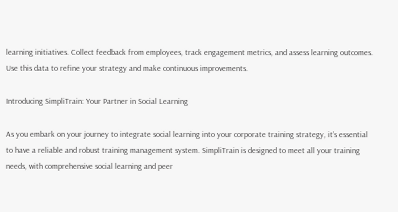learning initiatives. Collect feedback from employees, track engagement metrics, and assess learning outcomes. Use this data to refine your strategy and make continuous improvements.

Introducing SimpliTrain: Your Partner in Social Learning

As you embark on your journey to integrate social learning into your corporate training strategy, it’s essential to have a reliable and robust training management system. SimpliTrain is designed to meet all your training needs, with comprehensive social learning and peer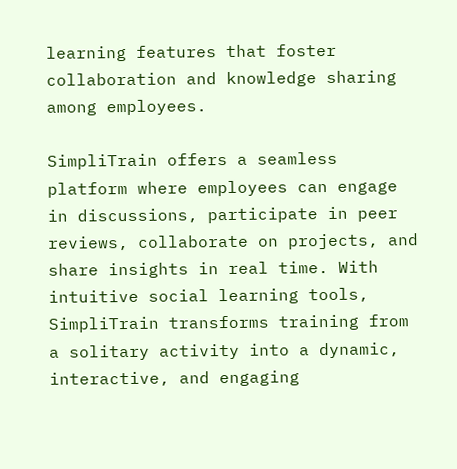learning features that foster collaboration and knowledge sharing among employees.

SimpliTrain offers a seamless platform where employees can engage in discussions, participate in peer reviews, collaborate on projects, and share insights in real time. With intuitive social learning tools, SimpliTrain transforms training from a solitary activity into a dynamic, interactive, and engaging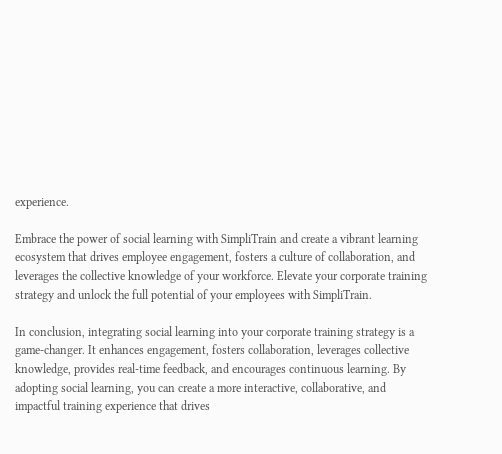experience.

Embrace the power of social learning with SimpliTrain and create a vibrant learning ecosystem that drives employee engagement, fosters a culture of collaboration, and leverages the collective knowledge of your workforce. Elevate your corporate training strategy and unlock the full potential of your employees with SimpliTrain.

In conclusion, integrating social learning into your corporate training strategy is a game-changer. It enhances engagement, fosters collaboration, leverages collective knowledge, provides real-time feedback, and encourages continuous learning. By adopting social learning, you can create a more interactive, collaborative, and impactful training experience that drives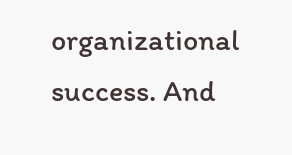organizational success. And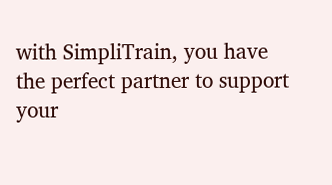with SimpliTrain, you have the perfect partner to support your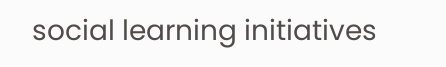social learning initiatives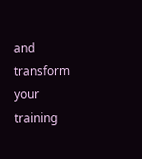and transform your training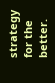strategy for the better.